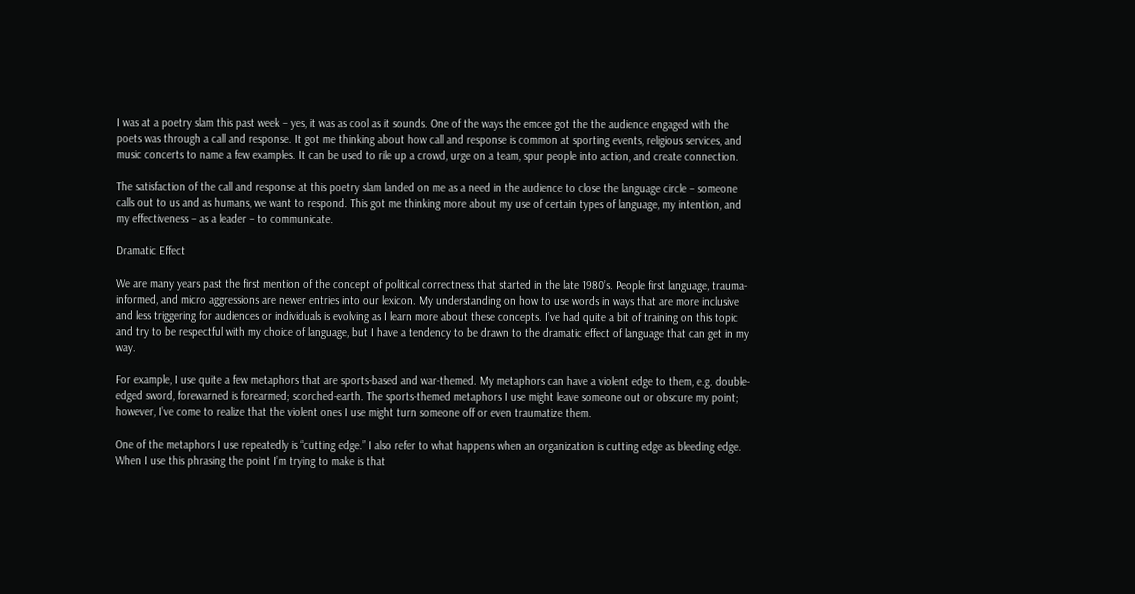I was at a poetry slam this past week – yes, it was as cool as it sounds. One of the ways the emcee got the the audience engaged with the poets was through a call and response. It got me thinking about how call and response is common at sporting events, religious services, and music concerts to name a few examples. It can be used to rile up a crowd, urge on a team, spur people into action, and create connection.

The satisfaction of the call and response at this poetry slam landed on me as a need in the audience to close the language circle – someone calls out to us and as humans, we want to respond. This got me thinking more about my use of certain types of language, my intention, and my effectiveness – as a leader – to communicate.

Dramatic Effect

We are many years past the first mention of the concept of political correctness that started in the late 1980’s. People first language, trauma-informed, and micro aggressions are newer entries into our lexicon. My understanding on how to use words in ways that are more inclusive and less triggering for audiences or individuals is evolving as I learn more about these concepts. I’ve had quite a bit of training on this topic and try to be respectful with my choice of language, but I have a tendency to be drawn to the dramatic effect of language that can get in my way.

For example, I use quite a few metaphors that are sports-based and war-themed. My metaphors can have a violent edge to them, e.g. double-edged sword, forewarned is forearmed; scorched-earth. The sports-themed metaphors I use might leave someone out or obscure my point; however, I’ve come to realize that the violent ones I use might turn someone off or even traumatize them.

One of the metaphors I use repeatedly is “cutting edge.” I also refer to what happens when an organization is cutting edge as bleeding edge. When I use this phrasing the point I’m trying to make is that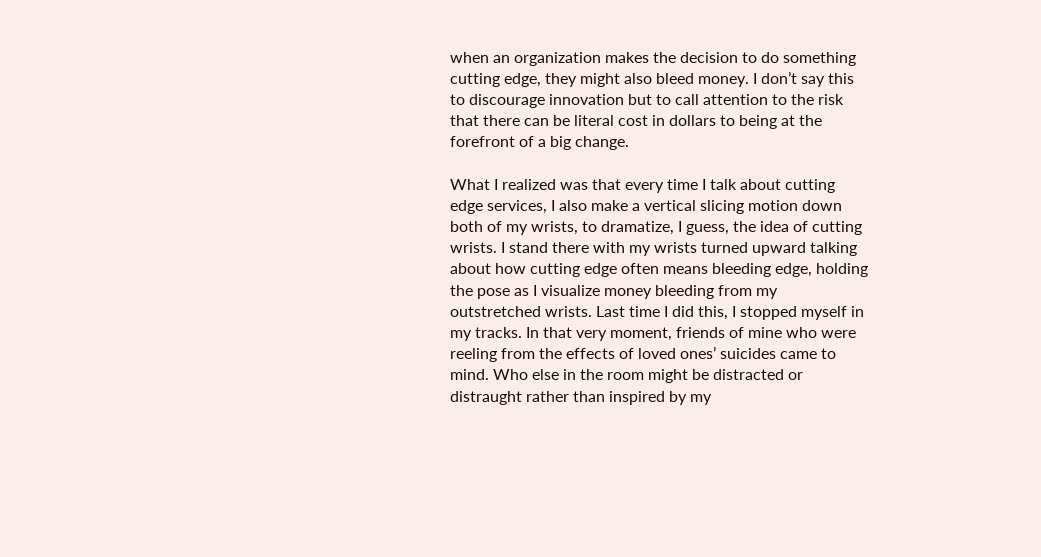when an organization makes the decision to do something cutting edge, they might also bleed money. I don’t say this to discourage innovation but to call attention to the risk that there can be literal cost in dollars to being at the forefront of a big change.

What I realized was that every time I talk about cutting edge services, I also make a vertical slicing motion down both of my wrists, to dramatize, I guess, the idea of cutting wrists. I stand there with my wrists turned upward talking about how cutting edge often means bleeding edge, holding the pose as I visualize money bleeding from my outstretched wrists. Last time I did this, I stopped myself in my tracks. In that very moment, friends of mine who were reeling from the effects of loved ones’ suicides came to mind. Who else in the room might be distracted or distraught rather than inspired by my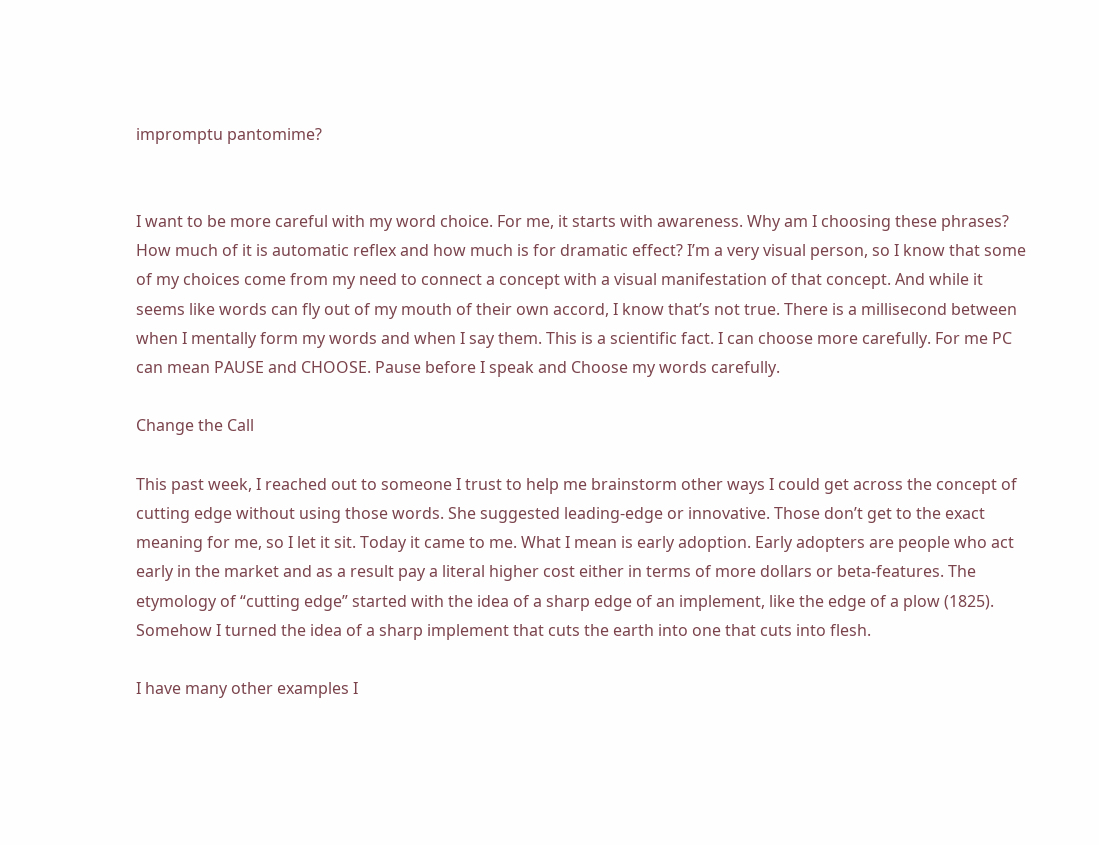impromptu pantomime?


I want to be more careful with my word choice. For me, it starts with awareness. Why am I choosing these phrases? How much of it is automatic reflex and how much is for dramatic effect? I’m a very visual person, so I know that some of my choices come from my need to connect a concept with a visual manifestation of that concept. And while it seems like words can fly out of my mouth of their own accord, I know that’s not true. There is a millisecond between when I mentally form my words and when I say them. This is a scientific fact. I can choose more carefully. For me PC can mean PAUSE and CHOOSE. Pause before I speak and Choose my words carefully.

Change the Call

This past week, I reached out to someone I trust to help me brainstorm other ways I could get across the concept of cutting edge without using those words. She suggested leading-edge or innovative. Those don’t get to the exact meaning for me, so I let it sit. Today it came to me. What I mean is early adoption. Early adopters are people who act early in the market and as a result pay a literal higher cost either in terms of more dollars or beta-features. The etymology of “cutting edge” started with the idea of a sharp edge of an implement, like the edge of a plow (1825). Somehow I turned the idea of a sharp implement that cuts the earth into one that cuts into flesh.

I have many other examples I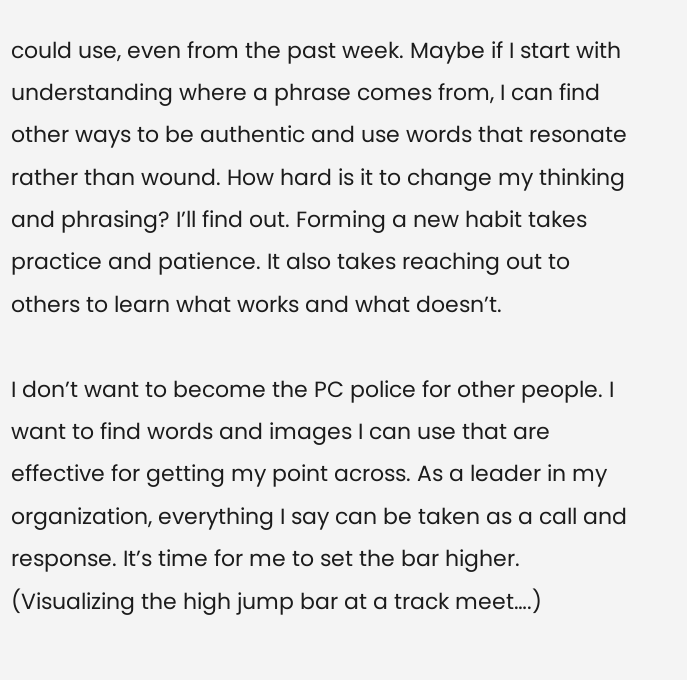could use, even from the past week. Maybe if I start with understanding where a phrase comes from, I can find other ways to be authentic and use words that resonate rather than wound. How hard is it to change my thinking and phrasing? I’ll find out. Forming a new habit takes practice and patience. It also takes reaching out to others to learn what works and what doesn’t.

I don’t want to become the PC police for other people. I want to find words and images I can use that are effective for getting my point across. As a leader in my organization, everything I say can be taken as a call and response. It’s time for me to set the bar higher. (Visualizing the high jump bar at a track meet….)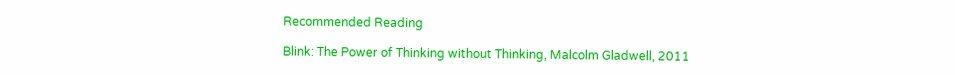Recommended Reading

Blink: The Power of Thinking without Thinking, Malcolm Gladwell, 2011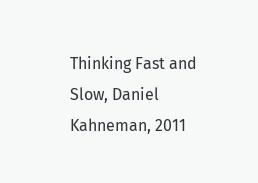Thinking Fast and Slow, Daniel Kahneman, 2011